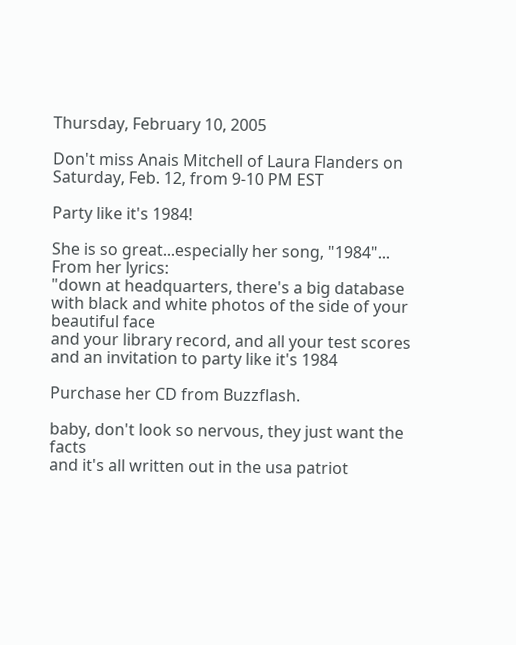Thursday, February 10, 2005

Don't miss Anais Mitchell of Laura Flanders on Saturday, Feb. 12, from 9-10 PM EST

Party like it's 1984!

She is so great...especially her song, "1984"...
From her lyrics:
"down at headquarters, there's a big database
with black and white photos of the side of your beautiful face
and your library record, and all your test scores
and an invitation to party like it's 1984

Purchase her CD from Buzzflash.

baby, don't look so nervous, they just want the facts
and it's all written out in the usa patriot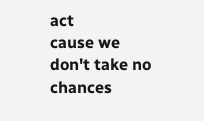act
cause we don't take no chances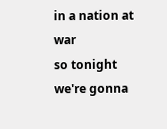in a nation at war
so tonight we're gonna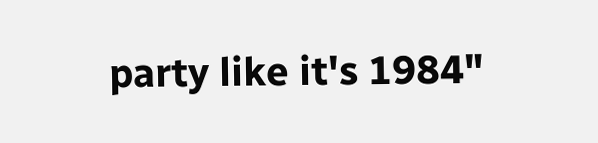party like it's 1984"